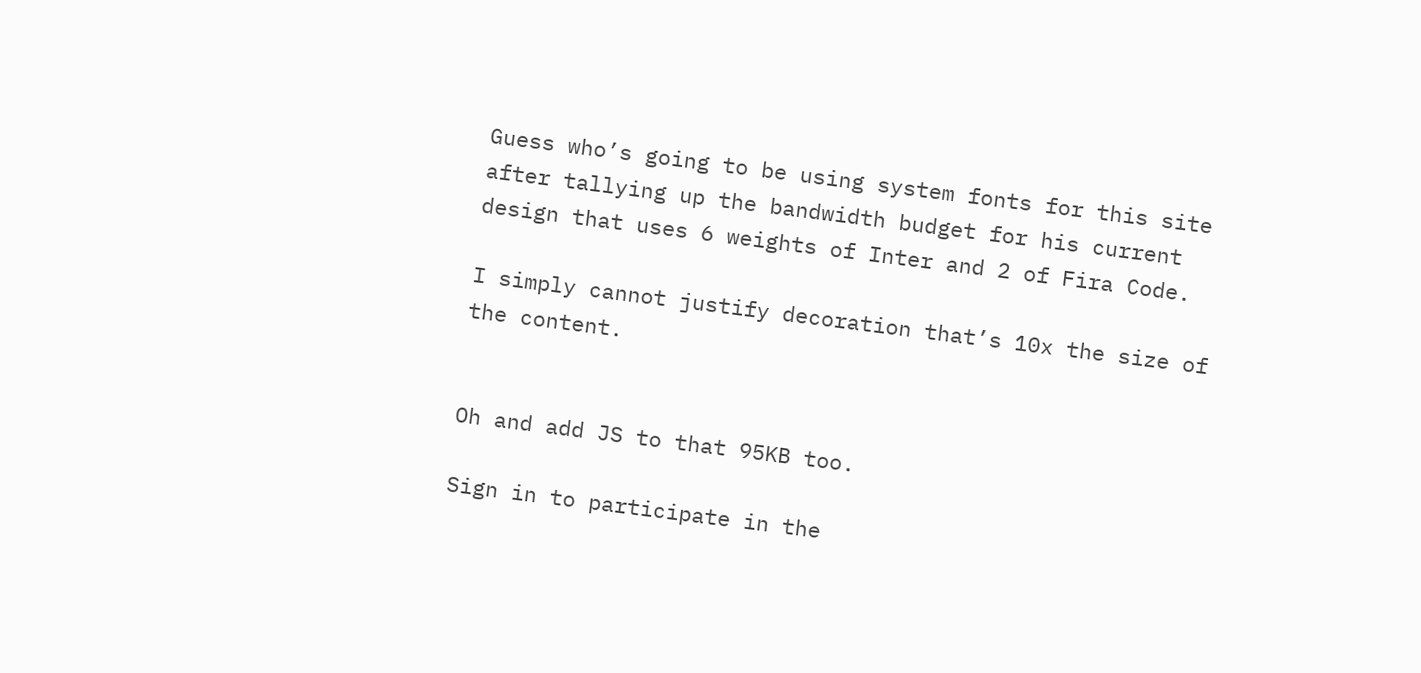Guess who’s going to be using system fonts for this site after tallying up the bandwidth budget for his current design that uses 6 weights of Inter and 2 of Fira Code.

I simply cannot justify decoration that’s 10x the size of the content.


Oh and add JS to that 95KB too.

Sign in to participate in the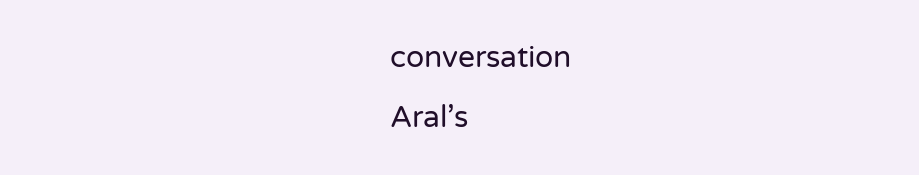conversation
Aral’s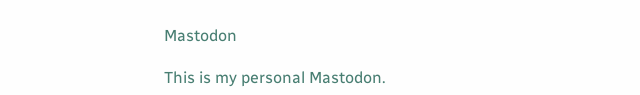Mastodon

This is my personal Mastodon.